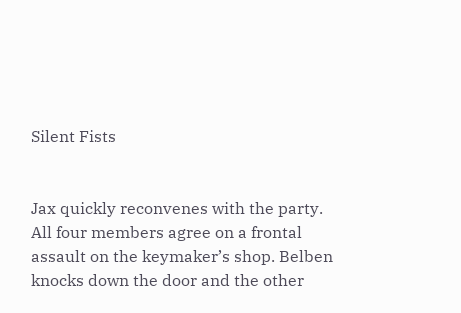Silent Fists


Jax quickly reconvenes with the party. All four members agree on a frontal assault on the keymaker’s shop. Belben knocks down the door and the other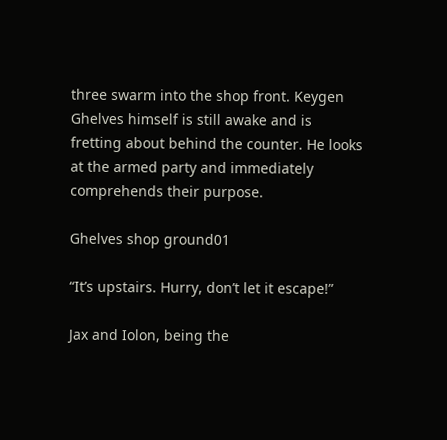three swarm into the shop front. Keygen Ghelves himself is still awake and is fretting about behind the counter. He looks at the armed party and immediately comprehends their purpose.

Ghelves shop ground01

“It’s upstairs. Hurry, don’t let it escape!”

Jax and Iolon, being the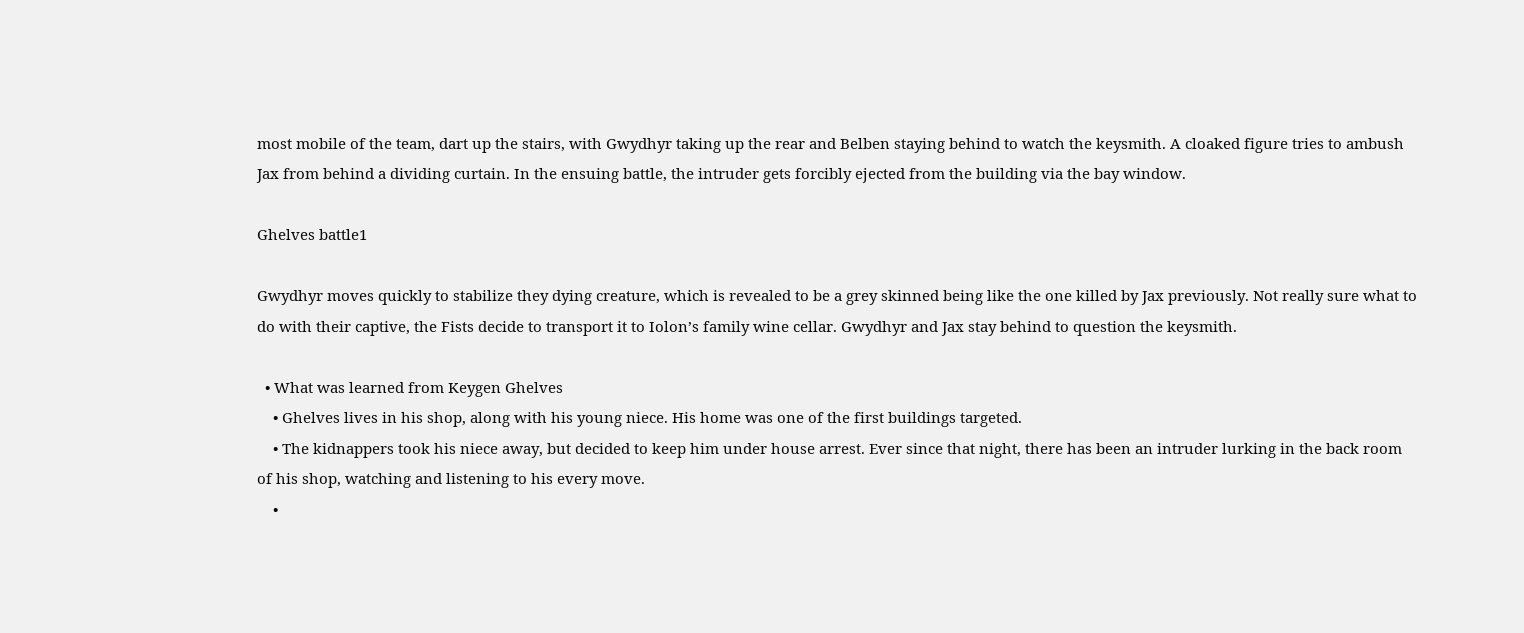most mobile of the team, dart up the stairs, with Gwydhyr taking up the rear and Belben staying behind to watch the keysmith. A cloaked figure tries to ambush Jax from behind a dividing curtain. In the ensuing battle, the intruder gets forcibly ejected from the building via the bay window.

Ghelves battle1

Gwydhyr moves quickly to stabilize they dying creature, which is revealed to be a grey skinned being like the one killed by Jax previously. Not really sure what to do with their captive, the Fists decide to transport it to Iolon’s family wine cellar. Gwydhyr and Jax stay behind to question the keysmith.

  • What was learned from Keygen Ghelves
    • Ghelves lives in his shop, along with his young niece. His home was one of the first buildings targeted.
    • The kidnappers took his niece away, but decided to keep him under house arrest. Ever since that night, there has been an intruder lurking in the back room of his shop, watching and listening to his every move.
    •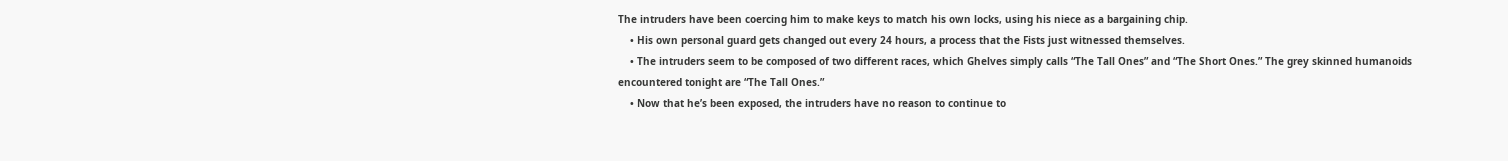The intruders have been coercing him to make keys to match his own locks, using his niece as a bargaining chip.
    • His own personal guard gets changed out every 24 hours, a process that the Fists just witnessed themselves.
    • The intruders seem to be composed of two different races, which Ghelves simply calls “The Tall Ones” and “The Short Ones.” The grey skinned humanoids encountered tonight are “The Tall Ones.”
    • Now that he’s been exposed, the intruders have no reason to continue to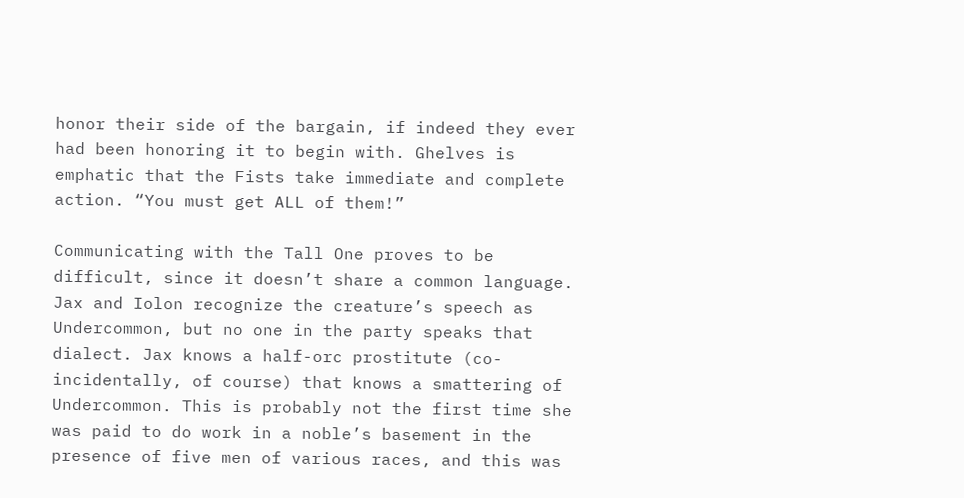honor their side of the bargain, if indeed they ever had been honoring it to begin with. Ghelves is emphatic that the Fists take immediate and complete action. “You must get ALL of them!”

Communicating with the Tall One proves to be difficult, since it doesn’t share a common language. Jax and Iolon recognize the creature’s speech as Undercommon, but no one in the party speaks that dialect. Jax knows a half-orc prostitute (co-incidentally, of course) that knows a smattering of Undercommon. This is probably not the first time she was paid to do work in a noble’s basement in the presence of five men of various races, and this was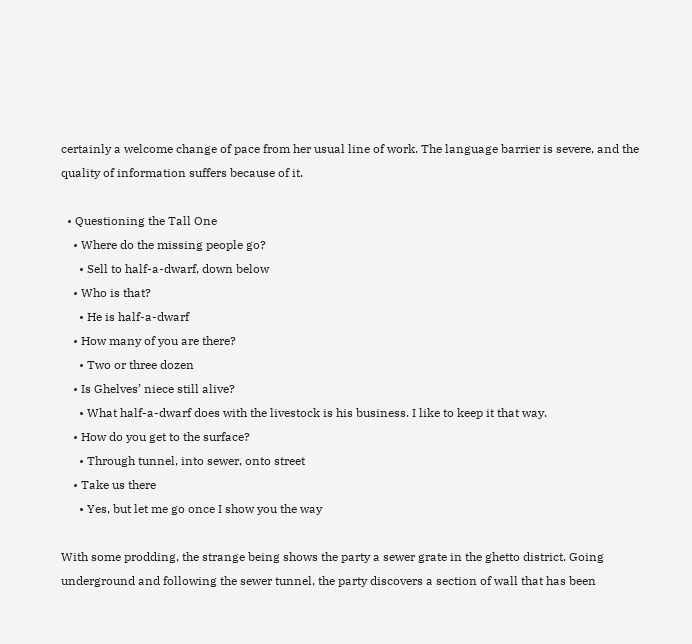certainly a welcome change of pace from her usual line of work. The language barrier is severe, and the quality of information suffers because of it.

  • Questioning the Tall One
    • Where do the missing people go?
      • Sell to half-a-dwarf, down below
    • Who is that?
      • He is half-a-dwarf
    • How many of you are there?
      • Two or three dozen
    • Is Ghelves’ niece still alive?
      • What half-a-dwarf does with the livestock is his business. I like to keep it that way.
    • How do you get to the surface?
      • Through tunnel, into sewer, onto street
    • Take us there
      • Yes, but let me go once I show you the way

With some prodding, the strange being shows the party a sewer grate in the ghetto district. Going underground and following the sewer tunnel, the party discovers a section of wall that has been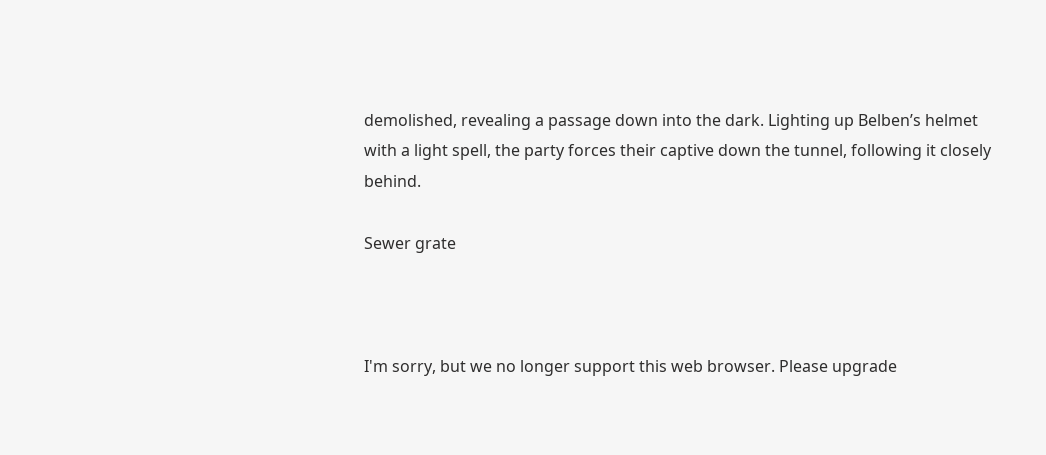demolished, revealing a passage down into the dark. Lighting up Belben’s helmet with a light spell, the party forces their captive down the tunnel, following it closely behind.

Sewer grate



I'm sorry, but we no longer support this web browser. Please upgrade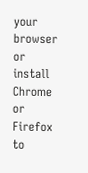your browser or install Chrome or Firefox to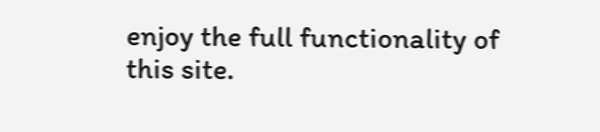enjoy the full functionality of this site.